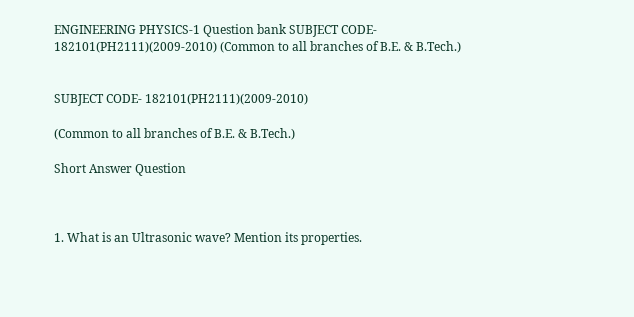ENGINEERING PHYSICS-1 Question bank SUBJECT CODE- 182101(PH2111)(2009-2010) (Common to all branches of B.E. & B.Tech.)


SUBJECT CODE- 182101(PH2111)(2009-2010)

(Common to all branches of B.E. & B.Tech.)

Short Answer Question



1. What is an Ultrasonic wave? Mention its properties.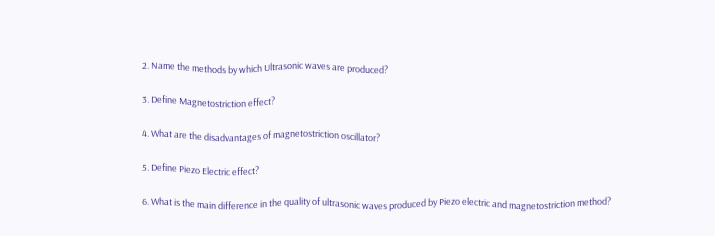2. Name the methods by which Ultrasonic waves are produced?

3. Define Magnetostriction effect?

4. What are the disadvantages of magnetostriction oscillator?

5. Define Piezo Electric effect?

6. What is the main difference in the quality of ultrasonic waves produced by Piezo electric and magnetostriction method?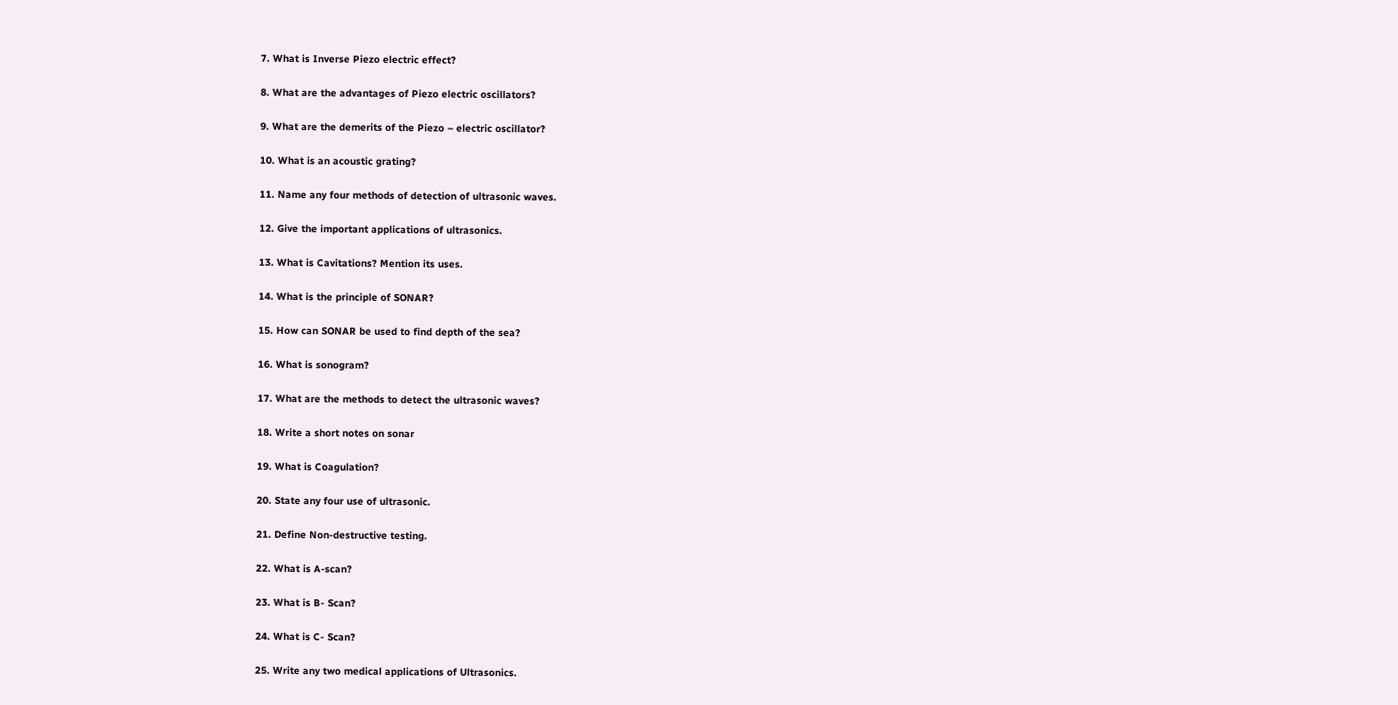7. What is Inverse Piezo electric effect?

8. What are the advantages of Piezo electric oscillators?

9. What are the demerits of the Piezo – electric oscillator?

10. What is an acoustic grating?

11. Name any four methods of detection of ultrasonic waves.

12. Give the important applications of ultrasonics.

13. What is Cavitations? Mention its uses.

14. What is the principle of SONAR?

15. How can SONAR be used to find depth of the sea?

16. What is sonogram?

17. What are the methods to detect the ultrasonic waves?

18. Write a short notes on sonar

19. What is Coagulation?

20. State any four use of ultrasonic.

21. Define Non-destructive testing.

22. What is A-scan?

23. What is B- Scan?

24. What is C- Scan?

25. Write any two medical applications of Ultrasonics.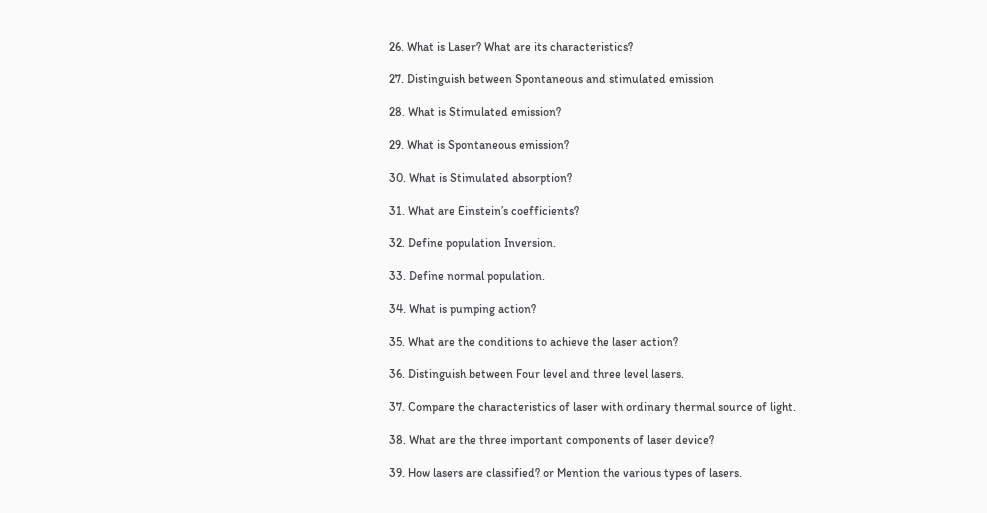26. What is Laser? What are its characteristics?

27. Distinguish between Spontaneous and stimulated emission

28. What is Stimulated emission?

29. What is Spontaneous emission?

30. What is Stimulated absorption?

31. What are Einstein’s coefficients?

32. Define population Inversion.

33. Define normal population.

34. What is pumping action?

35. What are the conditions to achieve the laser action?

36. Distinguish between Four level and three level lasers.

37. Compare the characteristics of laser with ordinary thermal source of light.

38. What are the three important components of laser device?

39. How lasers are classified? or Mention the various types of lasers.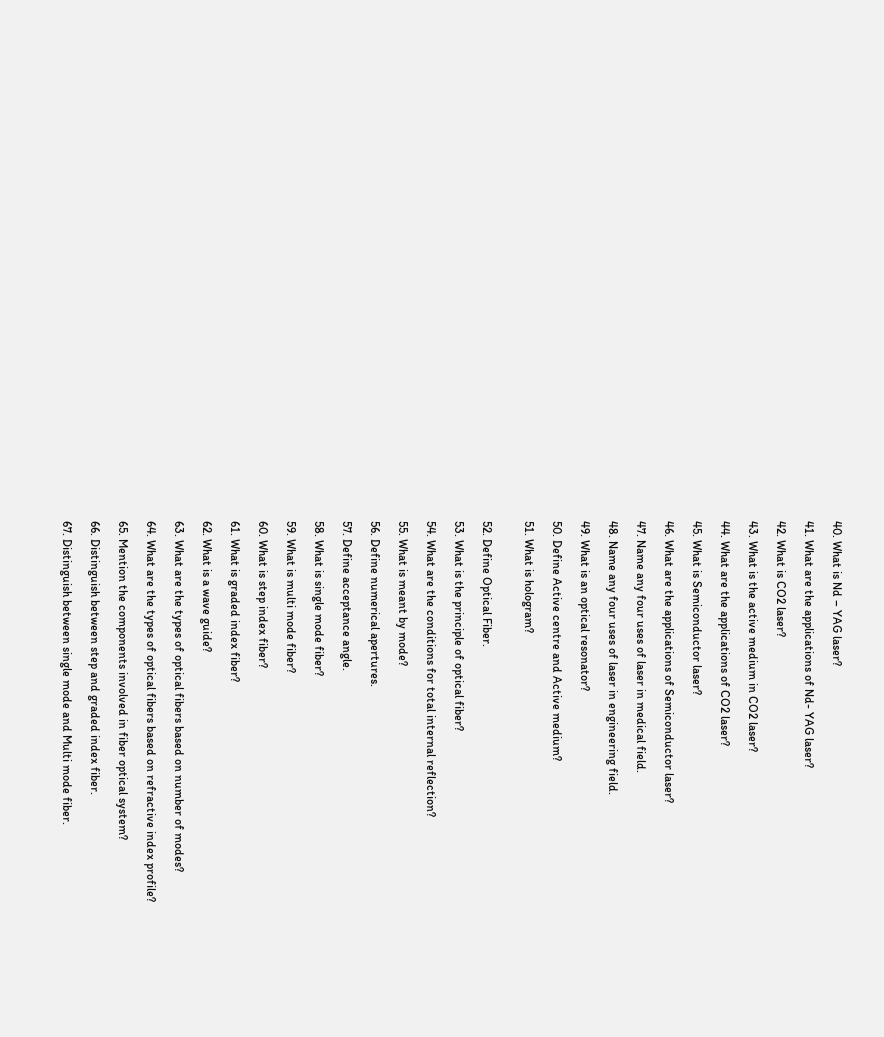40. What is Nd – YAG laser?

41. What are the applications of Nd- YAG laser?

42. What is CO2 laser?

43. What is the active medium in CO2 laser?

44. What are the applications of CO2 laser?

45. What is Semiconductor laser?

46. What are the applications of Semiconductor laser?

47. Name any four uses of laser in medical field.

48. Name any four uses of laser in engineering field.

49. What is an optical resonator?

50. Define Active centre and Active medium?

51. What is hologram?


52. Define Optical Fiber.

53. What is the principle of optical fiber?

54. What are the conditions for total internal reflection?

55. What is meant by mode?

56. Define numerical apertures.

57. Define acceptance angle.

58. What is single mode fiber?

59. What is multi mode fiber?

60. What is step index fiber?

61. What is graded index fiber?

62. What is a wave guide?

63. What are the types of optical fibers based on number of modes?

64. What are the types of optical fibers based on refractive index profile?

65. Mention the components involved in fiber optical system?

66. Distinguish between step and graded index fiber.

67. Distinguish between single mode and Multi mode fiber.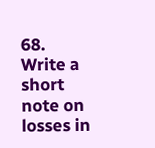68. Write a short note on losses in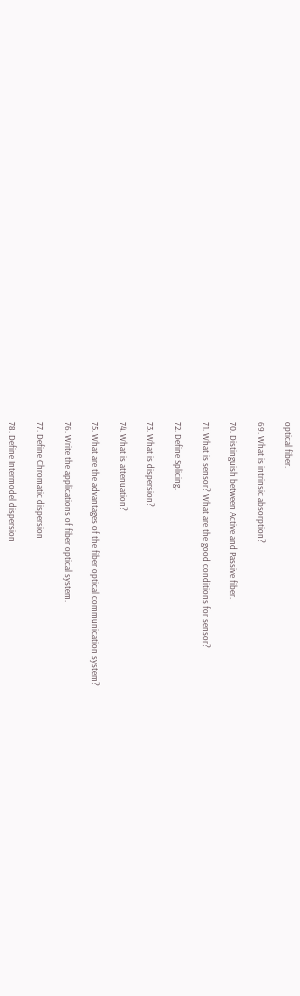optical fiber.

69. What is intrinsic absorption?

70. Distinguish between Active and Passive fiber.

71. What is sensor? What are the good conditions for sensor?

72. Define Splicing.

73. What is dispersion?

74. What is attenuation?

75. What are the advantages of the fiber optical communication system?

76. Write the applications of fiber optical system.

77. Define Chromatic dispersion

78. Define Intermodel dispersion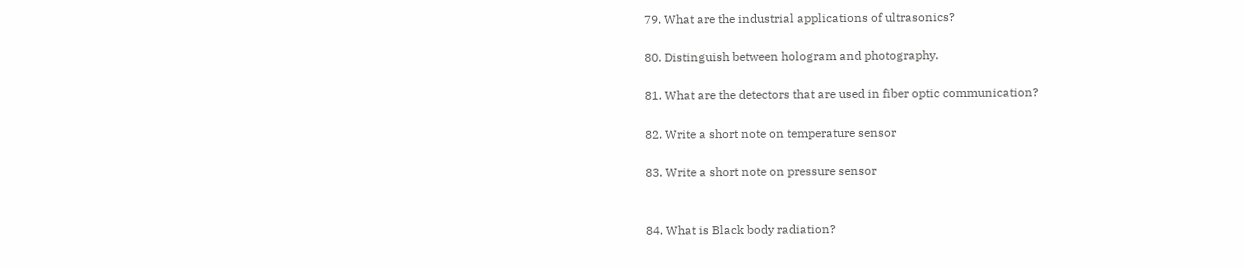79. What are the industrial applications of ultrasonics?

80. Distinguish between hologram and photography.

81. What are the detectors that are used in fiber optic communication?

82. Write a short note on temperature sensor

83. Write a short note on pressure sensor


84. What is Black body radiation?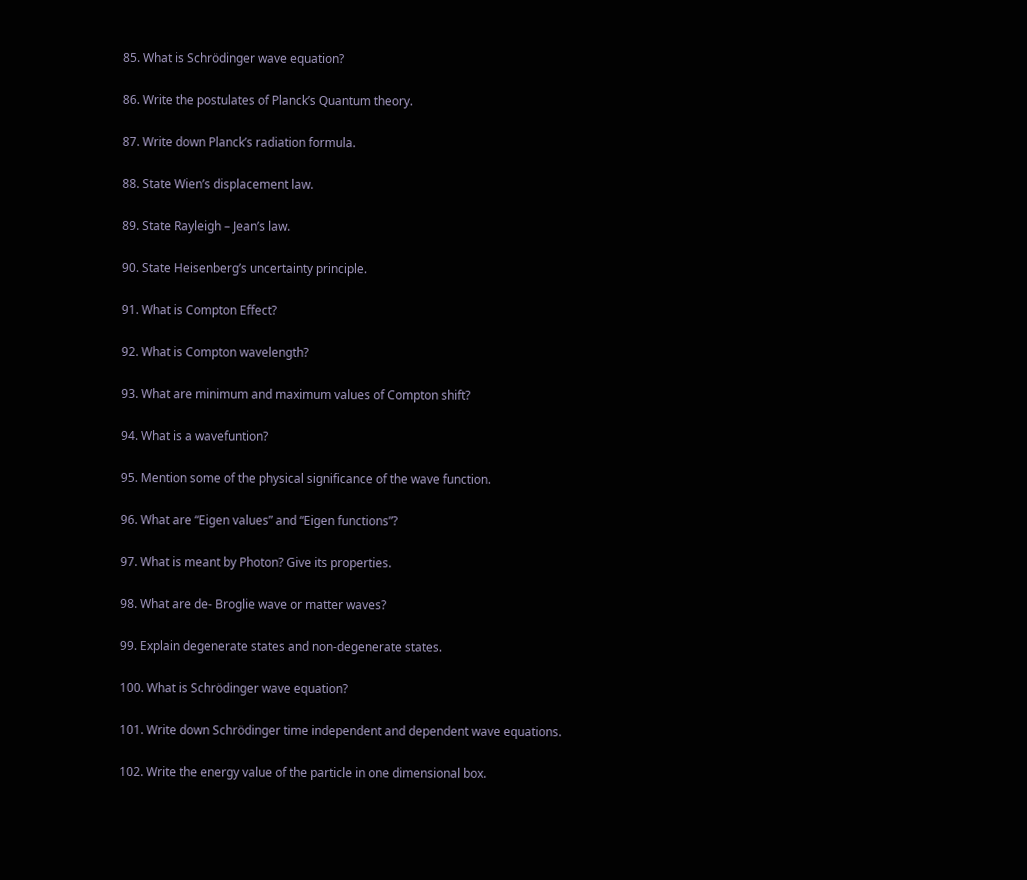85. What is Schrödinger wave equation?

86. Write the postulates of Planck’s Quantum theory.

87. Write down Planck’s radiation formula.

88. State Wien’s displacement law.

89. State Rayleigh – Jean’s law.

90. State Heisenberg’s uncertainty principle.

91. What is Compton Effect?

92. What is Compton wavelength?

93. What are minimum and maximum values of Compton shift?

94. What is a wavefuntion?

95. Mention some of the physical significance of the wave function.

96. What are “Eigen values” and “Eigen functions”?

97. What is meant by Photon? Give its properties.

98. What are de- Broglie wave or matter waves?

99. Explain degenerate states and non-degenerate states.

100. What is Schrödinger wave equation?

101. Write down Schrödinger time independent and dependent wave equations.

102. Write the energy value of the particle in one dimensional box.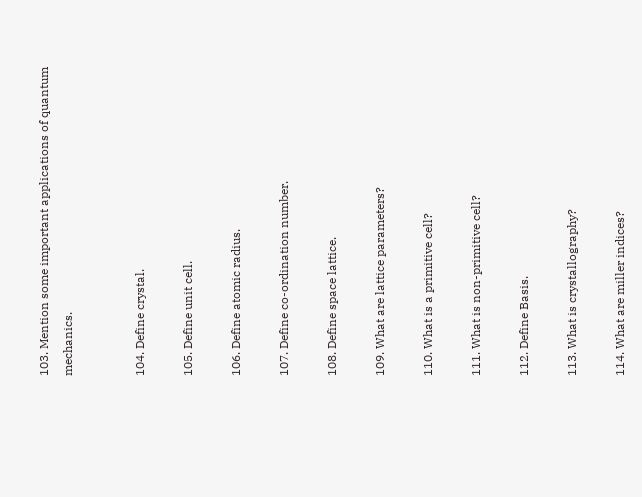103. Mention some important applications of quantum mechanics.


104. Define crystal.

105. Define unit cell.

106. Define atomic radius.

107. Define co-ordination number.

108. Define space lattice.

109. What are lattice parameters?

110. What is a primitive cell?

111. What is non-primitive cell?

112. Define Basis.

113. What is crystallography?

114. What are miller indices?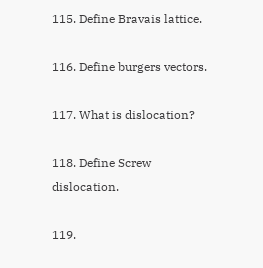115. Define Bravais lattice.

116. Define burgers vectors.

117. What is dislocation?

118. Define Screw dislocation.

119.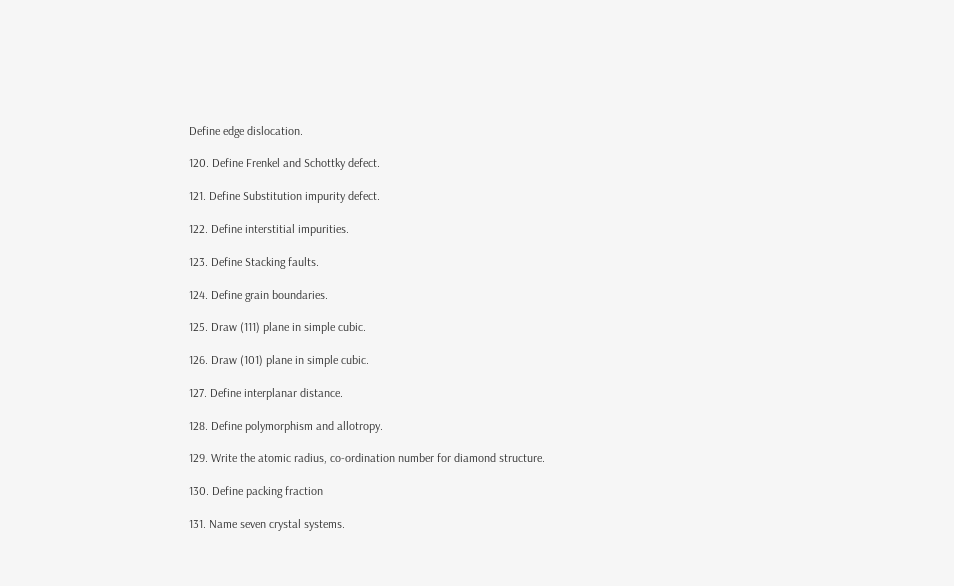Define edge dislocation.

120. Define Frenkel and Schottky defect.

121. Define Substitution impurity defect.

122. Define interstitial impurities.

123. Define Stacking faults.

124. Define grain boundaries.

125. Draw (111) plane in simple cubic.

126. Draw (101) plane in simple cubic.

127. Define interplanar distance.

128. Define polymorphism and allotropy.

129. Write the atomic radius, co-ordination number for diamond structure.

130. Define packing fraction

131. Name seven crystal systems.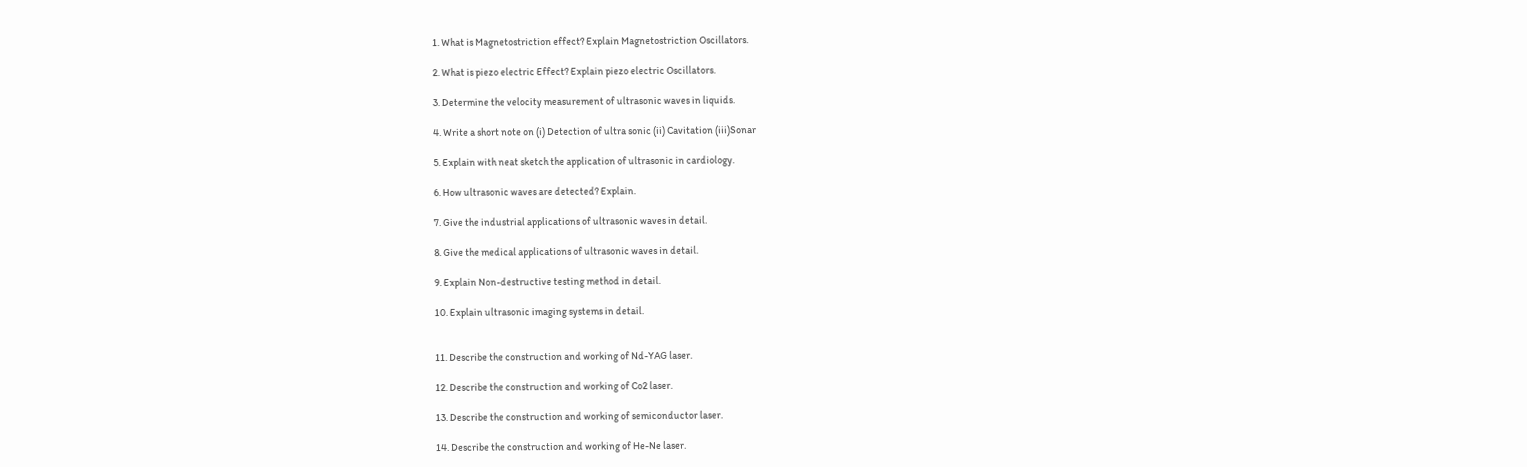1. What is Magnetostriction effect? Explain Magnetostriction Oscillators.

2. What is piezo electric Effect? Explain piezo electric Oscillators.

3. Determine the velocity measurement of ultrasonic waves in liquids.

4. Write a short note on (i) Detection of ultra sonic (ii) Cavitation (iii)Sonar

5. Explain with neat sketch the application of ultrasonic in cardiology.

6. How ultrasonic waves are detected? Explain.

7. Give the industrial applications of ultrasonic waves in detail.

8. Give the medical applications of ultrasonic waves in detail.

9. Explain Non-destructive testing method in detail.

10. Explain ultrasonic imaging systems in detail.


11. Describe the construction and working of Nd-YAG laser.

12. Describe the construction and working of Co2 laser.

13. Describe the construction and working of semiconductor laser.

14. Describe the construction and working of He-Ne laser.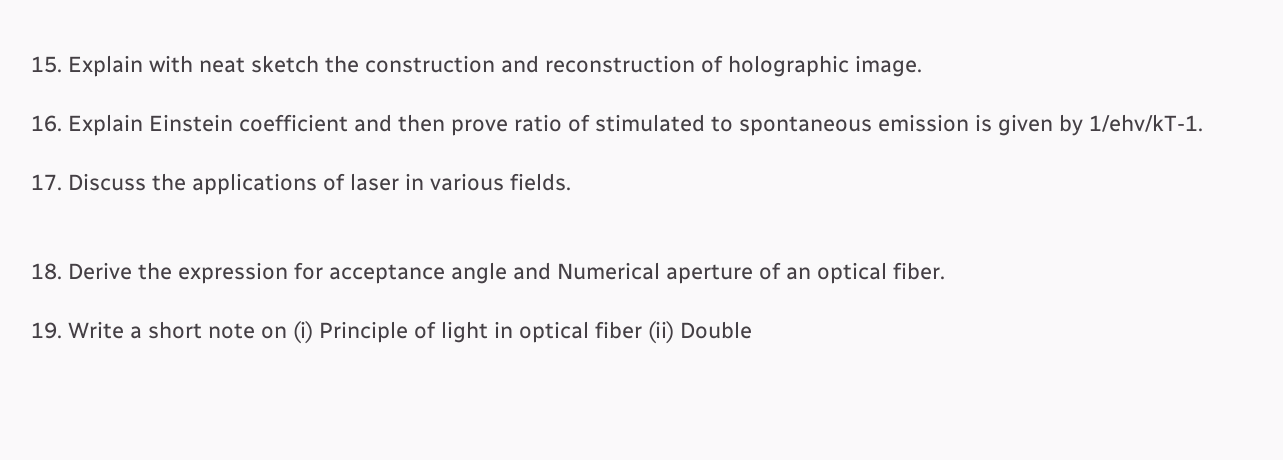15. Explain with neat sketch the construction and reconstruction of holographic image.

16. Explain Einstein coefficient and then prove ratio of stimulated to spontaneous emission is given by 1/ehv/kT-1.

17. Discuss the applications of laser in various fields.


18. Derive the expression for acceptance angle and Numerical aperture of an optical fiber.

19. Write a short note on (i) Principle of light in optical fiber (ii) Double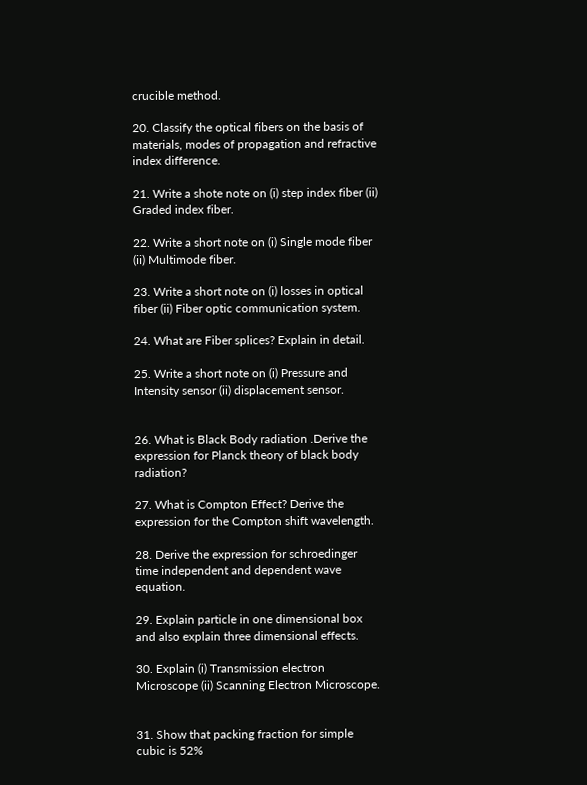crucible method.

20. Classify the optical fibers on the basis of materials, modes of propagation and refractive index difference.

21. Write a shote note on (i) step index fiber (ii) Graded index fiber.

22. Write a short note on (i) Single mode fiber (ii) Multimode fiber.

23. Write a short note on (i) losses in optical fiber (ii) Fiber optic communication system.

24. What are Fiber splices? Explain in detail.

25. Write a short note on (i) Pressure and Intensity sensor (ii) displacement sensor.


26. What is Black Body radiation .Derive the expression for Planck theory of black body radiation?

27. What is Compton Effect? Derive the expression for the Compton shift wavelength.

28. Derive the expression for schroedinger time independent and dependent wave equation.

29. Explain particle in one dimensional box and also explain three dimensional effects.

30. Explain (i) Transmission electron Microscope (ii) Scanning Electron Microscope.


31. Show that packing fraction for simple cubic is 52%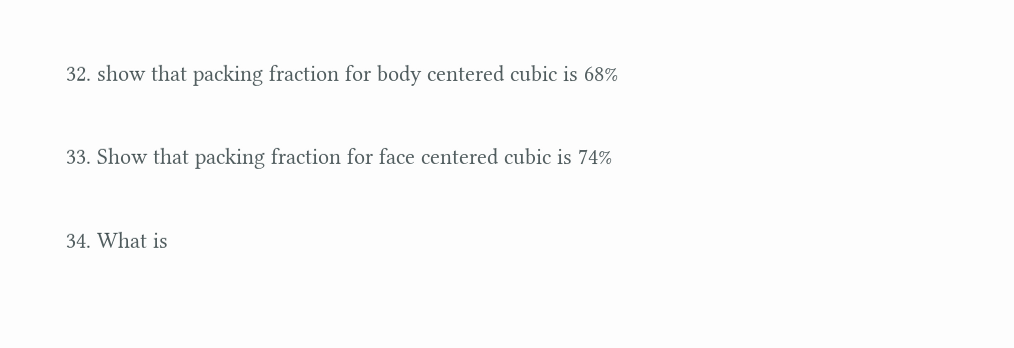32. show that packing fraction for body centered cubic is 68%

33. Show that packing fraction for face centered cubic is 74%

34. What is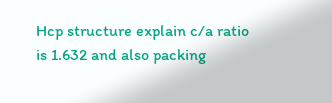Hcp structure explain c/a ratio is 1.632 and also packing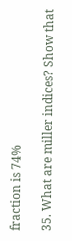fraction is 74%

35. What are miller indices? Show that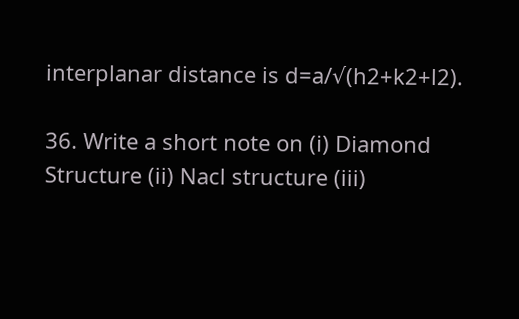interplanar distance is d=a/√(h2+k2+l2).

36. Write a short note on (i) Diamond Structure (ii) Nacl structure (iii)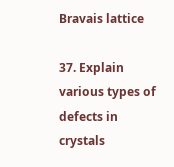Bravais lattice

37. Explain various types of defects in crystals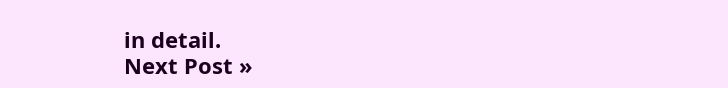in detail.
Next Post »